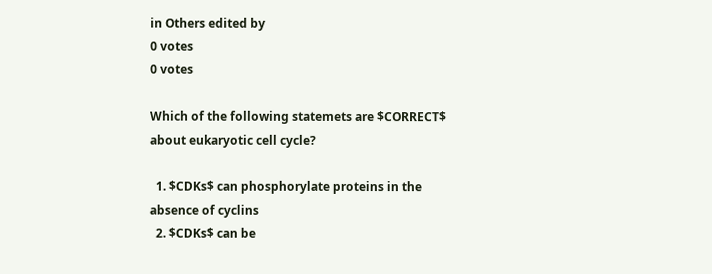in Others edited by
0 votes
0 votes

Which of the following statemets are $CORRECT$ about eukaryotic cell cycle?

  1. $CDKs$ can phosphorylate proteins in the absence of cyclins
  2. $CDKs$ can be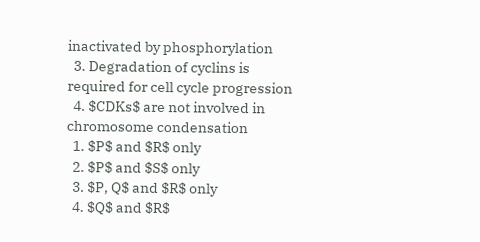inactivated by phosphorylation
  3. Degradation of cyclins is required for cell cycle progression
  4. $CDKs$ are not involved in chromosome condensation
  1. $P$ and $R$ only
  2. $P$ and $S$ only
  3. $P, Q$ and $R$ only
  4. $Q$ and $R$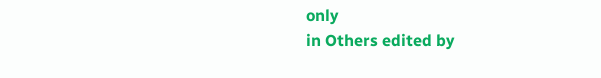only
in Others edited by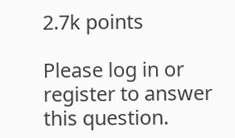2.7k points

Please log in or register to answer this question.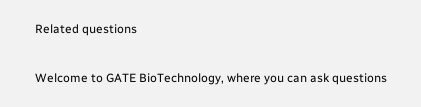Related questions

Welcome to GATE BioTechnology, where you can ask questions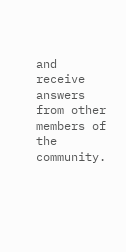and receive answers from other members of the community.